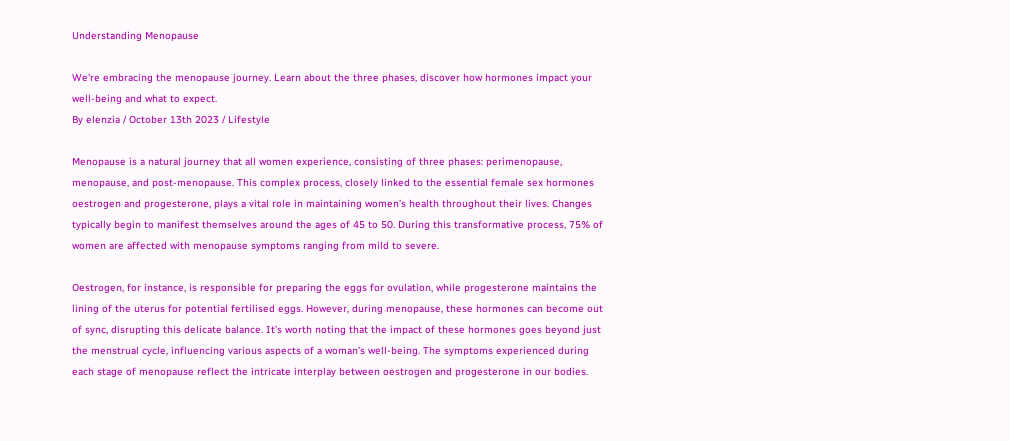Understanding Menopause

We're embracing the menopause journey. Learn about the three phases, discover how hormones impact your well-being and what to expect.
By elenzia / October 13th 2023 / Lifestyle

Menopause is a natural journey that all women experience, consisting of three phases: perimenopause, menopause, and post-menopause. This complex process, closely linked to the essential female sex hormones oestrogen and progesterone, plays a vital role in maintaining women’s health throughout their lives. Changes typically begin to manifest themselves around the ages of 45 to 50. During this transformative process, 75% of women are affected with menopause symptoms ranging from mild to severe.

Oestrogen, for instance, is responsible for preparing the eggs for ovulation, while progesterone maintains the lining of the uterus for potential fertilised eggs. However, during menopause, these hormones can become out of sync, disrupting this delicate balance. It’s worth noting that the impact of these hormones goes beyond just the menstrual cycle, influencing various aspects of a woman’s well-being. The symptoms experienced during each stage of menopause reflect the intricate interplay between oestrogen and progesterone in our bodies.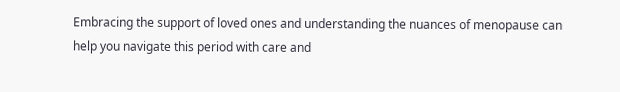Embracing the support of loved ones and understanding the nuances of menopause can help you navigate this period with care and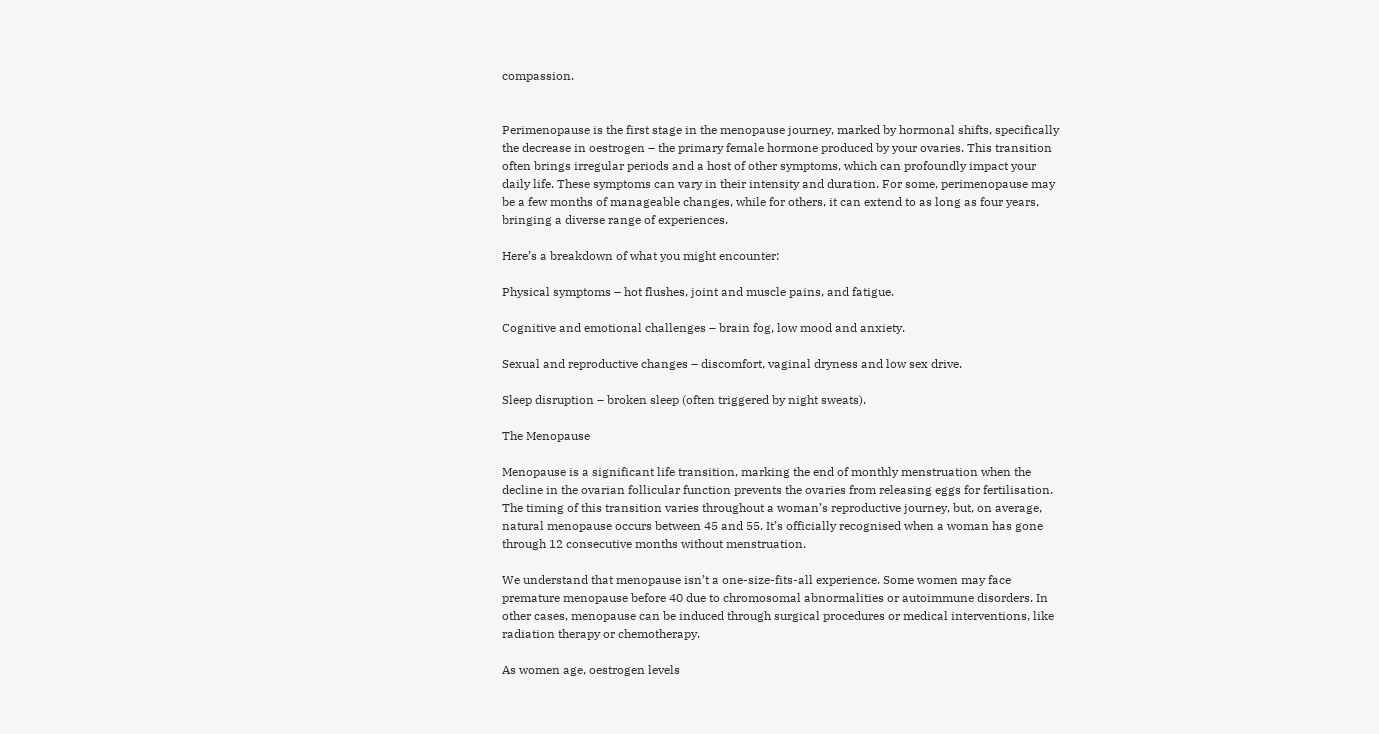compassion.


Perimenopause is the first stage in the menopause journey, marked by hormonal shifts, specifically the decrease in oestrogen – the primary female hormone produced by your ovaries. This transition often brings irregular periods and a host of other symptoms, which can profoundly impact your daily life. These symptoms can vary in their intensity and duration. For some, perimenopause may be a few months of manageable changes, while for others, it can extend to as long as four years, bringing a diverse range of experiences.

Here’s a breakdown of what you might encounter:

Physical symptoms – hot flushes, joint and muscle pains, and fatigue.

Cognitive and emotional challenges – brain fog, low mood and anxiety.

Sexual and reproductive changes – discomfort, vaginal dryness and low sex drive.

Sleep disruption – broken sleep (often triggered by night sweats).

The Menopause

Menopause is a significant life transition, marking the end of monthly menstruation when the decline in the ovarian follicular function prevents the ovaries from releasing eggs for fertilisation. The timing of this transition varies throughout a woman’s reproductive journey, but, on average, natural menopause occurs between 45 and 55. It’s officially recognised when a woman has gone through 12 consecutive months without menstruation.

We understand that menopause isn’t a one-size-fits-all experience. Some women may face premature menopause before 40 due to chromosomal abnormalities or autoimmune disorders. In other cases, menopause can be induced through surgical procedures or medical interventions, like radiation therapy or chemotherapy.

As women age, oestrogen levels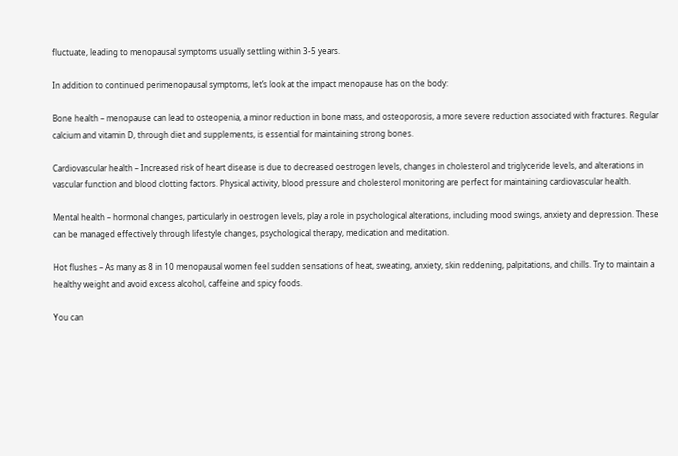fluctuate, leading to menopausal symptoms usually settling within 3-5 years.

In addition to continued perimenopausal symptoms, let’s look at the impact menopause has on the body:

Bone health – menopause can lead to osteopenia, a minor reduction in bone mass, and osteoporosis, a more severe reduction associated with fractures. Regular calcium and vitamin D, through diet and supplements, is essential for maintaining strong bones.

Cardiovascular health – Increased risk of heart disease is due to decreased oestrogen levels, changes in cholesterol and triglyceride levels, and alterations in vascular function and blood clotting factors. Physical activity, blood pressure and cholesterol monitoring are perfect for maintaining cardiovascular health.

Mental health – hormonal changes, particularly in oestrogen levels, play a role in psychological alterations, including mood swings, anxiety and depression. These can be managed effectively through lifestyle changes, psychological therapy, medication and meditation.

Hot flushes – As many as 8 in 10 menopausal women feel sudden sensations of heat, sweating, anxiety, skin reddening, palpitations, and chills. Try to maintain a healthy weight and avoid excess alcohol, caffeine and spicy foods.

You can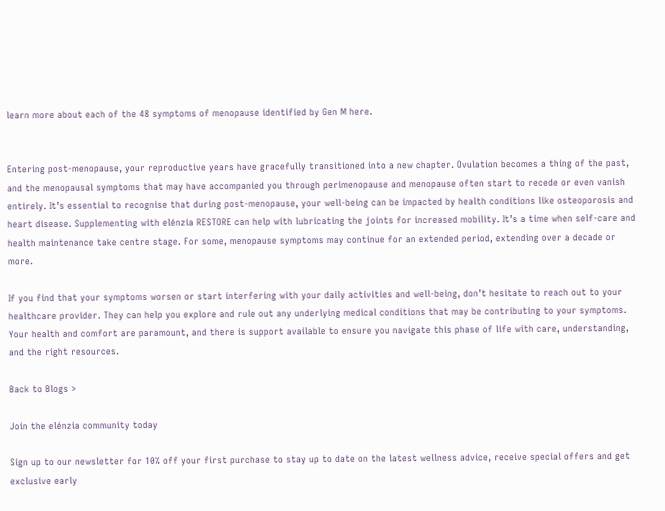learn more about each of the 48 symptoms of menopause identified by Gen M here.


Entering post-menopause, your reproductive years have gracefully transitioned into a new chapter. Ovulation becomes a thing of the past, and the menopausal symptoms that may have accompanied you through perimenopause and menopause often start to recede or even vanish entirely. It’s essential to recognise that during post-menopause, your well-being can be impacted by health conditions like osteoporosis and heart disease. Supplementing with elénzia RESTORE can help with lubricating the joints for increased mobility. It’s a time when self-care and health maintenance take centre stage. For some, menopause symptoms may continue for an extended period, extending over a decade or more.

If you find that your symptoms worsen or start interfering with your daily activities and well-being, don’t hesitate to reach out to your healthcare provider. They can help you explore and rule out any underlying medical conditions that may be contributing to your symptoms. Your health and comfort are paramount, and there is support available to ensure you navigate this phase of life with care, understanding, and the right resources.

Back to Blogs >

Join the elénzia community today

Sign up to our newsletter for 10% off your first purchase to stay up to date on the latest wellness advice, receive special offers and get exclusive early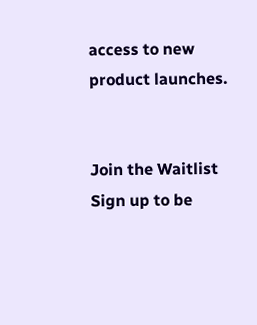access to new product launches.


Join the Waitlist Sign up to be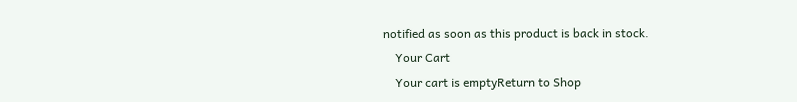notified as soon as this product is back in stock.
    Your Cart
    Your cart is emptyReturn to Shop